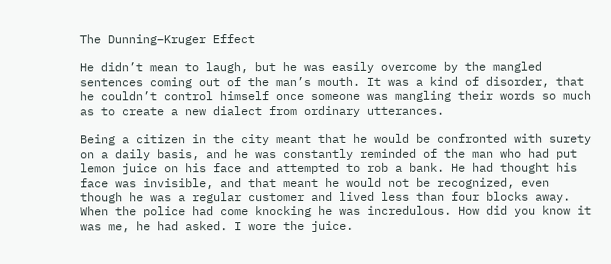The Dunning–Kruger Effect

He didn’t mean to laugh, but he was easily overcome by the mangled sentences coming out of the man’s mouth. It was a kind of disorder, that he couldn’t control himself once someone was mangling their words so much as to create a new dialect from ordinary utterances.

Being a citizen in the city meant that he would be confronted with surety on a daily basis, and he was constantly reminded of the man who had put lemon juice on his face and attempted to rob a bank. He had thought his face was invisible, and that meant he would not be recognized, even though he was a regular customer and lived less than four blocks away. When the police had come knocking he was incredulous. How did you know it was me, he had asked. I wore the juice.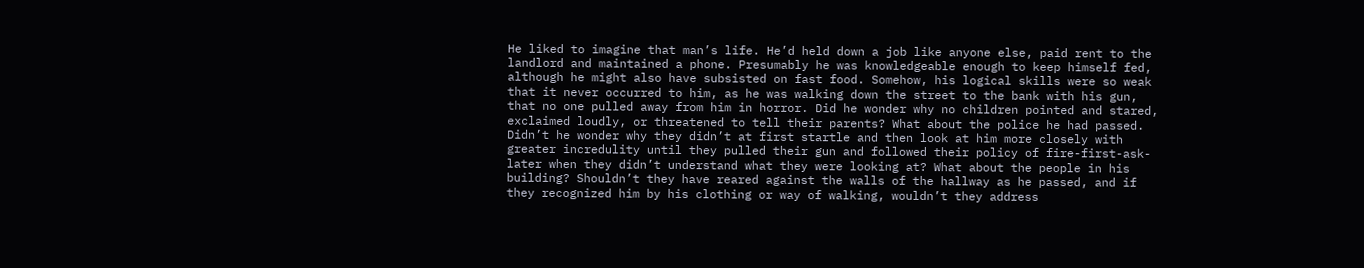He liked to imagine that man’s life. He’d held down a job like anyone else, paid rent to the landlord and maintained a phone. Presumably he was knowledgeable enough to keep himself fed, although he might also have subsisted on fast food. Somehow, his logical skills were so weak that it never occurred to him, as he was walking down the street to the bank with his gun, that no one pulled away from him in horror. Did he wonder why no children pointed and stared, exclaimed loudly, or threatened to tell their parents? What about the police he had passed. Didn’t he wonder why they didn’t at first startle and then look at him more closely with greater incredulity until they pulled their gun and followed their policy of fire-first-ask-later when they didn’t understand what they were looking at? What about the people in his building? Shouldn’t they have reared against the walls of the hallway as he passed, and if they recognized him by his clothing or way of walking, wouldn’t they address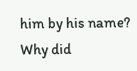him by his name? Why did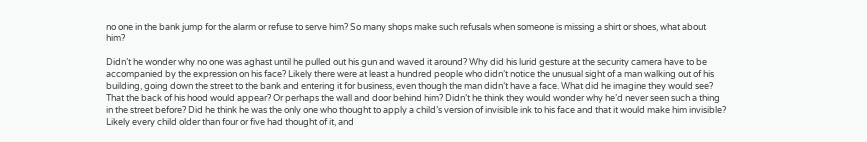no one in the bank jump for the alarm or refuse to serve him? So many shops make such refusals when someone is missing a shirt or shoes, what about him?

Didn’t he wonder why no one was aghast until he pulled out his gun and waved it around? Why did his lurid gesture at the security camera have to be accompanied by the expression on his face? Likely there were at least a hundred people who didn’t notice the unusual sight of a man walking out of his building, going down the street to the bank and entering it for business, even though the man didn’t have a face. What did he imagine they would see? That the back of his hood would appear? Or perhaps the wall and door behind him? Didn’t he think they would wonder why he’d never seen such a thing in the street before? Did he think he was the only one who thought to apply a child’s version of invisible ink to his face and that it would make him invisible? Likely every child older than four or five had thought of it, and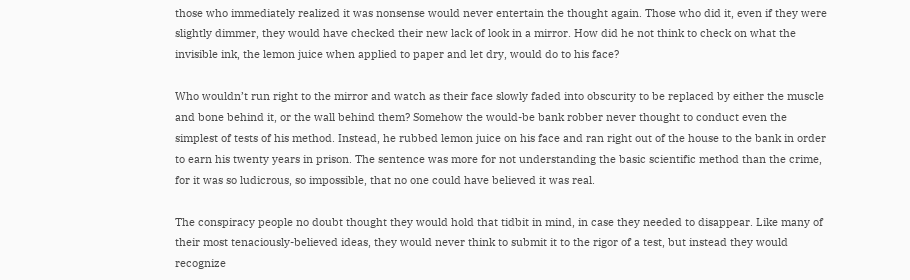those who immediately realized it was nonsense would never entertain the thought again. Those who did it, even if they were slightly dimmer, they would have checked their new lack of look in a mirror. How did he not think to check on what the invisible ink, the lemon juice when applied to paper and let dry, would do to his face?

Who wouldn’t run right to the mirror and watch as their face slowly faded into obscurity to be replaced by either the muscle and bone behind it, or the wall behind them? Somehow the would-be bank robber never thought to conduct even the simplest of tests of his method. Instead, he rubbed lemon juice on his face and ran right out of the house to the bank in order to earn his twenty years in prison. The sentence was more for not understanding the basic scientific method than the crime, for it was so ludicrous, so impossible, that no one could have believed it was real.

The conspiracy people no doubt thought they would hold that tidbit in mind, in case they needed to disappear. Like many of their most tenaciously-believed ideas, they would never think to submit it to the rigor of a test, but instead they would recognize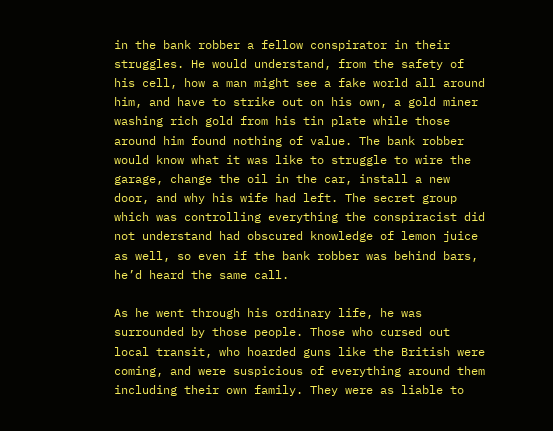in the bank robber a fellow conspirator in their struggles. He would understand, from the safety of his cell, how a man might see a fake world all around him, and have to strike out on his own, a gold miner washing rich gold from his tin plate while those around him found nothing of value. The bank robber would know what it was like to struggle to wire the garage, change the oil in the car, install a new door, and why his wife had left. The secret group which was controlling everything the conspiracist did not understand had obscured knowledge of lemon juice as well, so even if the bank robber was behind bars, he’d heard the same call.

As he went through his ordinary life, he was surrounded by those people. Those who cursed out local transit, who hoarded guns like the British were coming, and were suspicious of everything around them including their own family. They were as liable to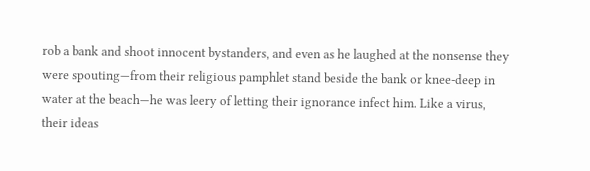rob a bank and shoot innocent bystanders, and even as he laughed at the nonsense they were spouting—from their religious pamphlet stand beside the bank or knee-deep in water at the beach—he was leery of letting their ignorance infect him. Like a virus, their ideas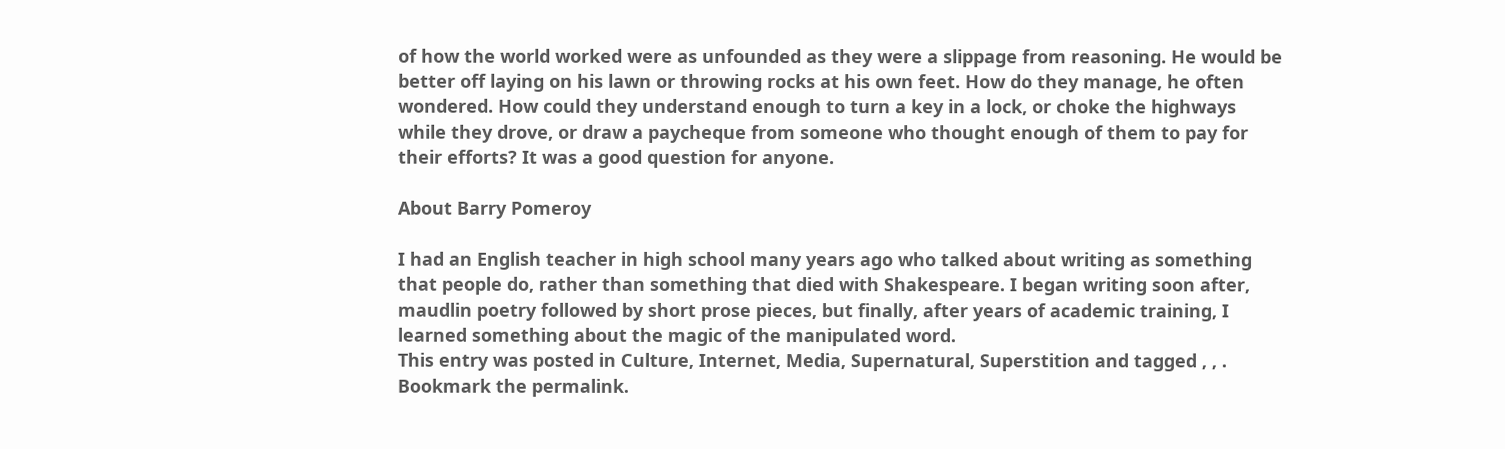of how the world worked were as unfounded as they were a slippage from reasoning. He would be better off laying on his lawn or throwing rocks at his own feet. How do they manage, he often wondered. How could they understand enough to turn a key in a lock, or choke the highways while they drove, or draw a paycheque from someone who thought enough of them to pay for their efforts? It was a good question for anyone.

About Barry Pomeroy

I had an English teacher in high school many years ago who talked about writing as something that people do, rather than something that died with Shakespeare. I began writing soon after, maudlin poetry followed by short prose pieces, but finally, after years of academic training, I learned something about the magic of the manipulated word.
This entry was posted in Culture, Internet, Media, Supernatural, Superstition and tagged , , . Bookmark the permalink.